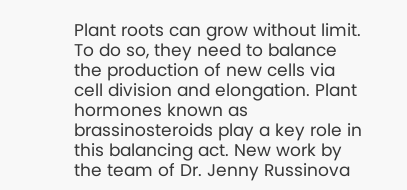Plant roots can grow without limit. To do so, they need to balance the production of new cells via cell division and elongation. Plant hormones known as brassinosteroids play a key role in this balancing act. New work by the team of Dr. Jenny Russinova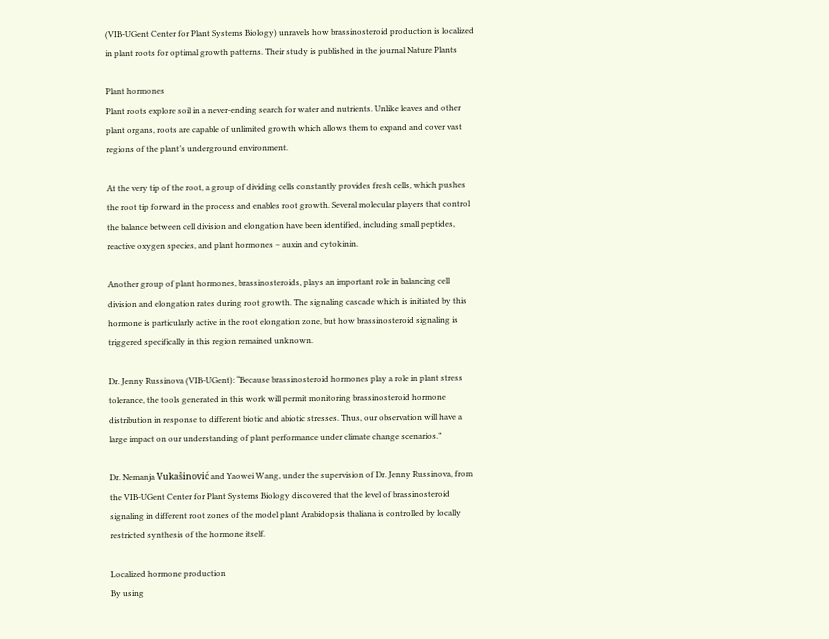(VIB-UGent Center for Plant Systems Biology) unravels how brassinosteroid production is localized in plant roots for optimal growth patterns. Their study is published in the journal Nature Plants

Plant hormones
Plant roots explore soil in a never-ending search for water and nutrients. Unlike leaves and other plant organs, roots are capable of unlimited growth which allows them to expand and cover vast regions of the plant’s underground environment.

At the very tip of the root, a group of dividing cells constantly provides fresh cells, which pushes the root tip forward in the process and enables root growth. Several molecular players that control the balance between cell division and elongation have been identified, including small peptides, reactive oxygen species, and plant hormones – auxin and cytokinin.

Another group of plant hormones, brassinosteroids, plays an important role in balancing cell division and elongation rates during root growth. The signaling cascade which is initiated by this hormone is particularly active in the root elongation zone, but how brassinosteroid signaling is triggered specifically in this region remained unknown.

Dr. Jenny Russinova (VIB-UGent): “Because brassinosteroid hormones play a role in plant stress tolerance, the tools generated in this work will permit monitoring brassinosteroid hormone distribution in response to different biotic and abiotic stresses. Thus, our observation will have a large impact on our understanding of plant performance under climate change scenarios.”

Dr. Nemanja Vukašinović and Yaowei Wang, under the supervision of Dr. Jenny Russinova, from the VIB-UGent Center for Plant Systems Biology discovered that the level of brassinosteroid signaling in different root zones of the model plant Arabidopsis thaliana is controlled by locally restricted synthesis of the hormone itself.

Localized hormone production
By using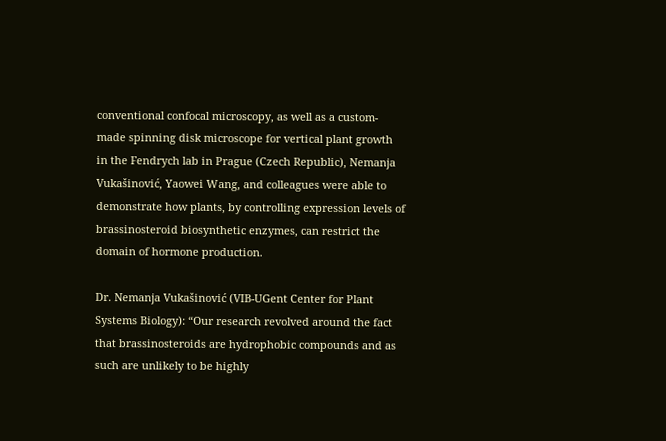conventional confocal microscopy, as well as a custom-made spinning disk microscope for vertical plant growth in the Fendrych lab in Prague (Czech Republic), Nemanja Vukašinović, Yaowei Wang, and colleagues were able to demonstrate how plants, by controlling expression levels of brassinosteroid biosynthetic enzymes, can restrict the domain of hormone production.

Dr. Nemanja Vukašinović (VIB-UGent Center for Plant Systems Biology): “Our research revolved around the fact that brassinosteroids are hydrophobic compounds and as such are unlikely to be highly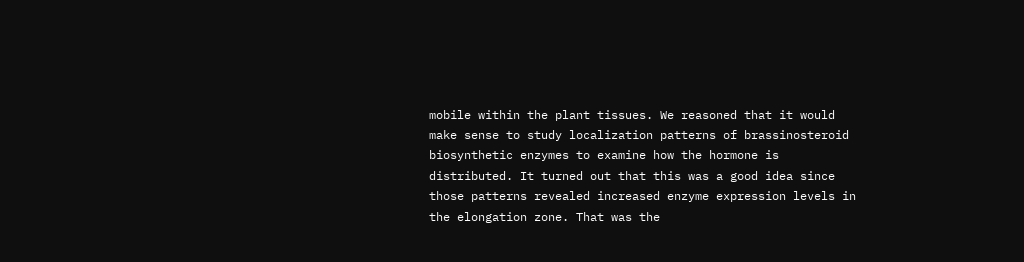mobile within the plant tissues. We reasoned that it would make sense to study localization patterns of brassinosteroid biosynthetic enzymes to examine how the hormone is distributed. It turned out that this was a good idea since those patterns revealed increased enzyme expression levels in the elongation zone. That was the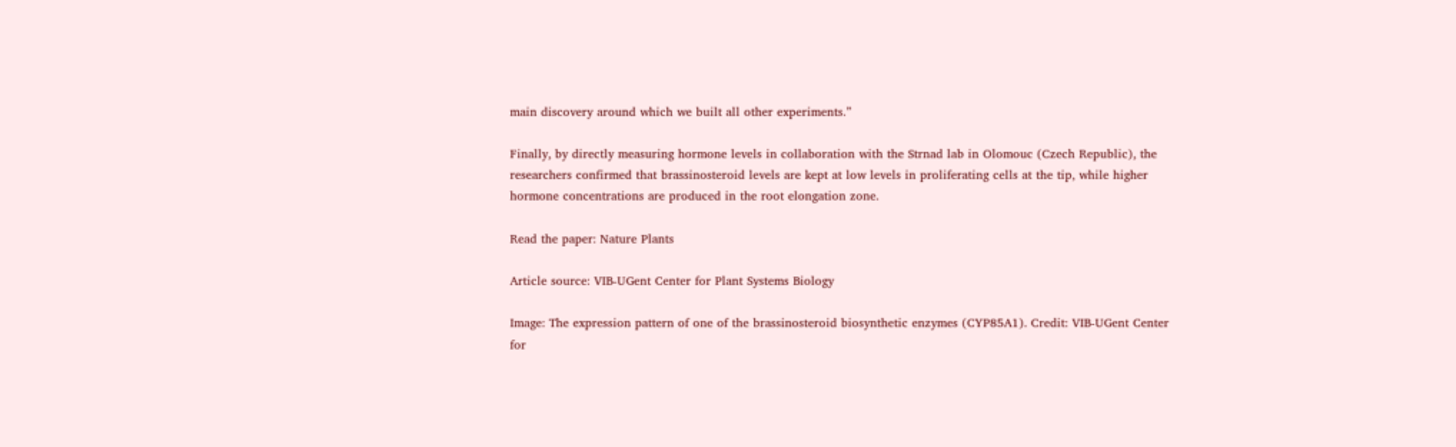main discovery around which we built all other experiments.”

Finally, by directly measuring hormone levels in collaboration with the Strnad lab in Olomouc (Czech Republic), the researchers confirmed that brassinosteroid levels are kept at low levels in proliferating cells at the tip, while higher hormone concentrations are produced in the root elongation zone.

Read the paper: Nature Plants

Article source: VIB-UGent Center for Plant Systems Biology

Image: The expression pattern of one of the brassinosteroid biosynthetic enzymes (CYP85A1). Credit: VIB-UGent Center for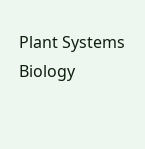Plant Systems Biology